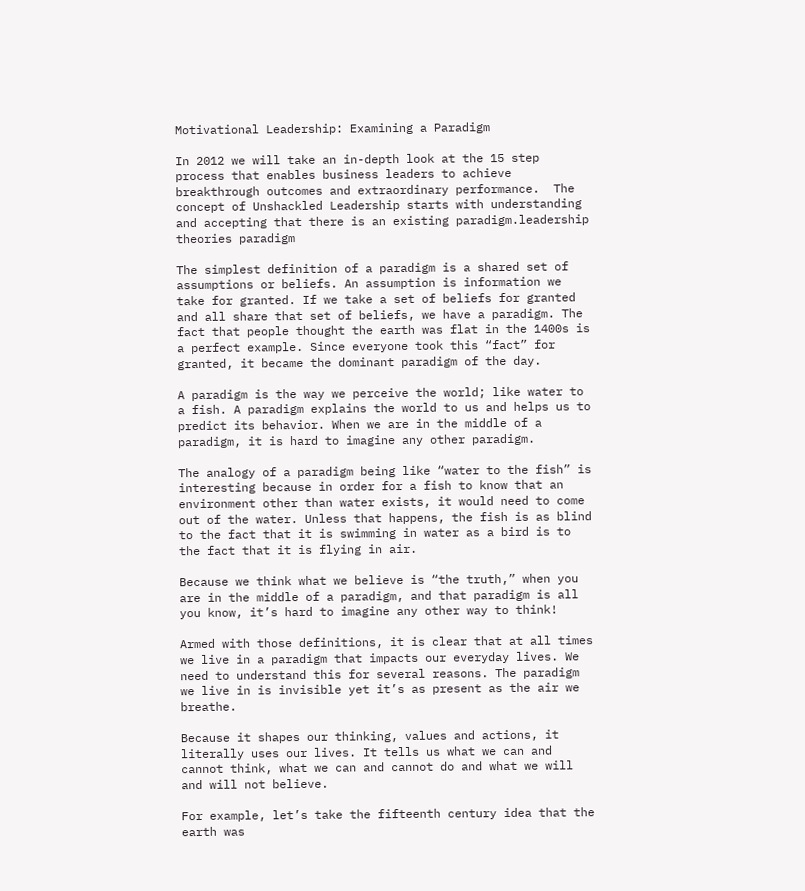Motivational Leadership: Examining a Paradigm

In 2012 we will take an in-depth look at the 15 step process that enables business leaders to achieve breakthrough outcomes and extraordinary performance.  The concept of Unshackled Leadership starts with understanding and accepting that there is an existing paradigm.leadership theories paradigm

The simplest definition of a paradigm is a shared set of assumptions or beliefs. An assumption is information we take for granted. If we take a set of beliefs for granted and all share that set of beliefs, we have a paradigm. The fact that people thought the earth was flat in the 1400s is a perfect example. Since everyone took this “fact” for granted, it became the dominant paradigm of the day.

A paradigm is the way we perceive the world; like water to a fish. A paradigm explains the world to us and helps us to predict its behavior. When we are in the middle of a paradigm, it is hard to imagine any other paradigm.

The analogy of a paradigm being like “water to the fish” is interesting because in order for a fish to know that an environment other than water exists, it would need to come out of the water. Unless that happens, the fish is as blind to the fact that it is swimming in water as a bird is to the fact that it is flying in air.

Because we think what we believe is “the truth,” when you are in the middle of a paradigm, and that paradigm is all you know, it’s hard to imagine any other way to think!

Armed with those definitions, it is clear that at all times we live in a paradigm that impacts our everyday lives. We need to understand this for several reasons. The paradigm we live in is invisible yet it’s as present as the air we breathe.

Because it shapes our thinking, values and actions, it literally uses our lives. It tells us what we can and cannot think, what we can and cannot do and what we will and will not believe.

For example, let’s take the fifteenth century idea that the earth was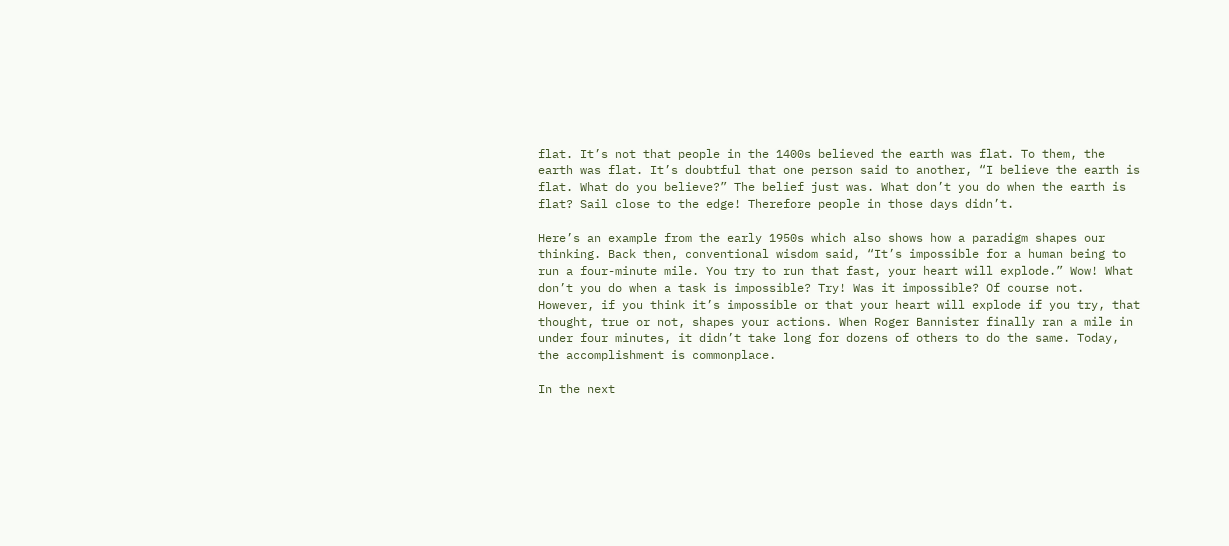flat. It’s not that people in the 1400s believed the earth was flat. To them, the earth was flat. It’s doubtful that one person said to another, “I believe the earth is flat. What do you believe?” The belief just was. What don’t you do when the earth is flat? Sail close to the edge! Therefore people in those days didn’t.

Here’s an example from the early 1950s which also shows how a paradigm shapes our thinking. Back then, conventional wisdom said, “It’s impossible for a human being to run a four-minute mile. You try to run that fast, your heart will explode.” Wow! What don’t you do when a task is impossible? Try! Was it impossible? Of course not. However, if you think it’s impossible or that your heart will explode if you try, that thought, true or not, shapes your actions. When Roger Bannister finally ran a mile in under four minutes, it didn’t take long for dozens of others to do the same. Today, the accomplishment is commonplace.

In the next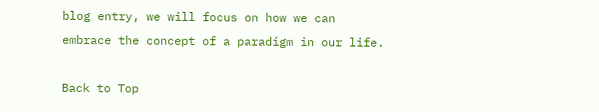blog entry, we will focus on how we can embrace the concept of a paradigm in our life.

Back to Top